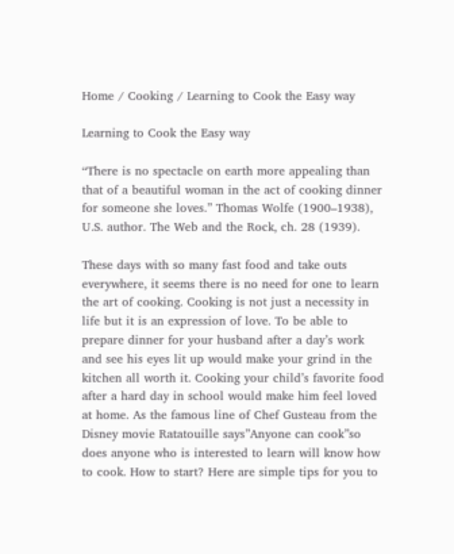Home / Cooking / Learning to Cook the Easy way

Learning to Cook the Easy way

“There is no spectacle on earth more appealing than that of a beautiful woman in the act of cooking dinner for someone she loves.” Thomas Wolfe (1900–1938), U.S. author. The Web and the Rock, ch. 28 (1939).

These days with so many fast food and take outs everywhere, it seems there is no need for one to learn the art of cooking. Cooking is not just a necessity in life but it is an expression of love. To be able to prepare dinner for your husband after a day’s work and see his eyes lit up would make your grind in the kitchen all worth it. Cooking your child’s favorite food after a hard day in school would make him feel loved at home. As the famous line of Chef Gusteau from the Disney movie Ratatouille says”Anyone can cook”so does anyone who is interested to learn will know how to cook. How to start? Here are simple tips for you to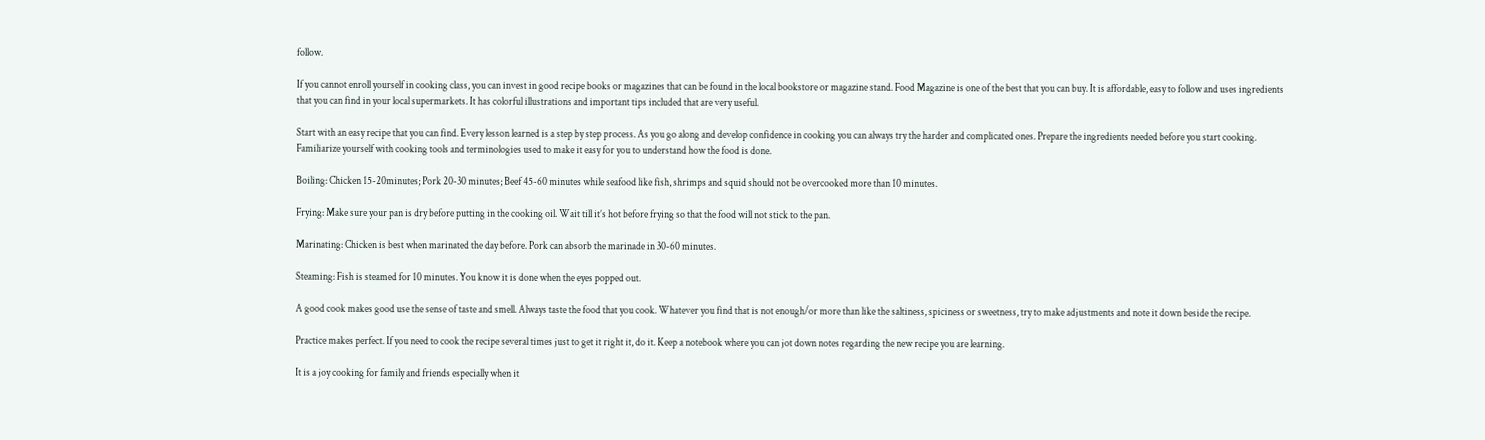follow.

If you cannot enroll yourself in cooking class, you can invest in good recipe books or magazines that can be found in the local bookstore or magazine stand. Food Magazine is one of the best that you can buy. It is affordable, easy to follow and uses ingredients that you can find in your local supermarkets. It has colorful illustrations and important tips included that are very useful.

Start with an easy recipe that you can find. Every lesson learned is a step by step process. As you go along and develop confidence in cooking you can always try the harder and complicated ones. Prepare the ingredients needed before you start cooking. Familiarize yourself with cooking tools and terminologies used to make it easy for you to understand how the food is done.

Boiling: Chicken 15-20minutes; Pork 20-30 minutes; Beef 45-60 minutes while seafood like fish, shrimps and squid should not be overcooked more than 10 minutes.

Frying: Make sure your pan is dry before putting in the cooking oil. Wait till it’s hot before frying so that the food will not stick to the pan.

Marinating: Chicken is best when marinated the day before. Pork can absorb the marinade in 30-60 minutes.

Steaming: Fish is steamed for 10 minutes. You know it is done when the eyes popped out.

A good cook makes good use the sense of taste and smell. Always taste the food that you cook. Whatever you find that is not enough/or more than like the saltiness, spiciness or sweetness, try to make adjustments and note it down beside the recipe.

Practice makes perfect. If you need to cook the recipe several times just to get it right it, do it. Keep a notebook where you can jot down notes regarding the new recipe you are learning.

It is a joy cooking for family and friends especially when it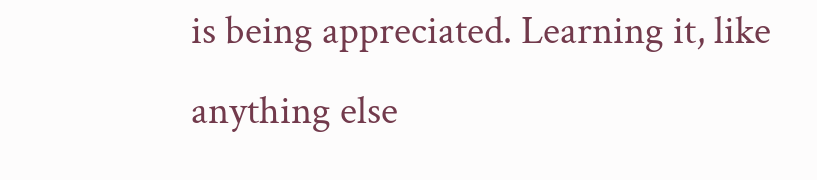is being appreciated. Learning it, like anything else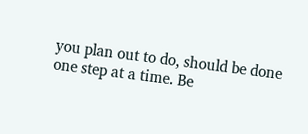you plan out to do, should be done one step at a time. Be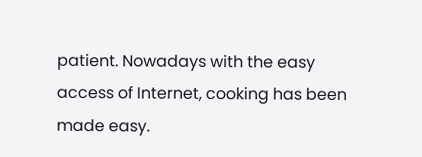patient. Nowadays with the easy access of Internet, cooking has been made easy.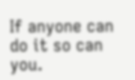If anyone can do it so can you.